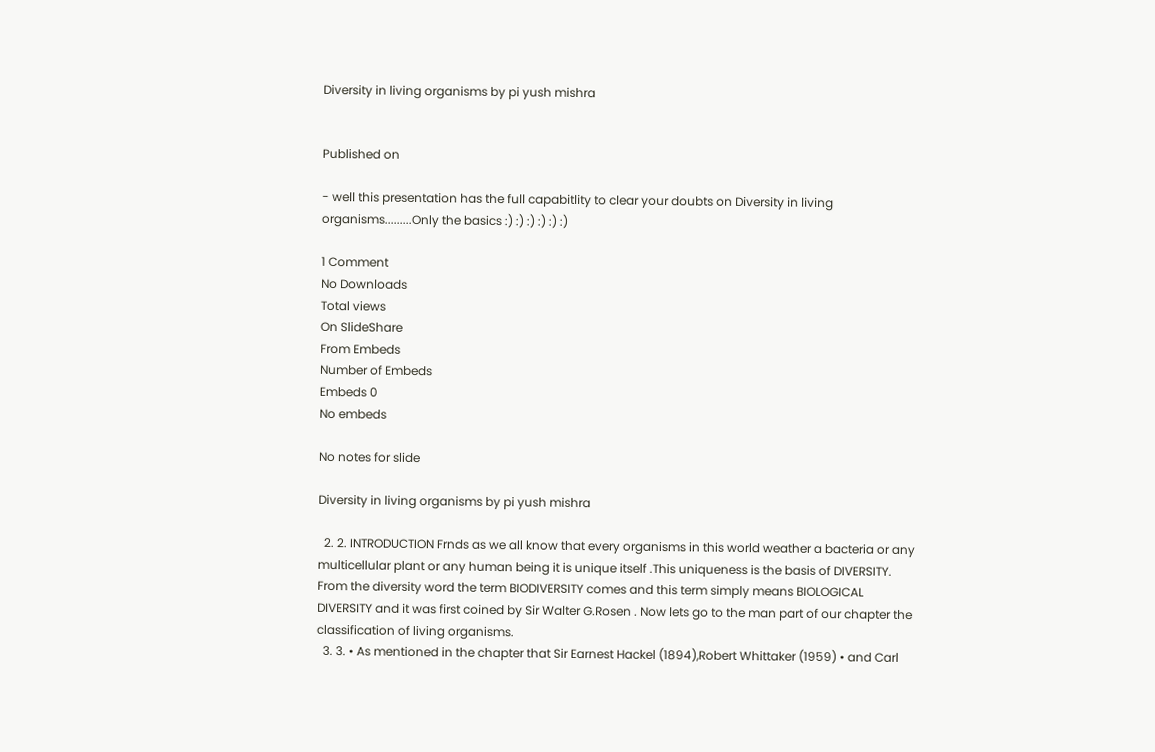Diversity in living organisms by pi yush mishra


Published on

- well this presentation has the full capabitlity to clear your doubts on Diversity in living organisms.........Only the basics :) :) :) :) :) :)

1 Comment
No Downloads
Total views
On SlideShare
From Embeds
Number of Embeds
Embeds 0
No embeds

No notes for slide

Diversity in living organisms by pi yush mishra

  2. 2. INTRODUCTION Frnds as we all know that every organisms in this world weather a bacteria or any multicellular plant or any human being it is unique itself .This uniqueness is the basis of DIVERSITY. From the diversity word the term BIODIVERSITY comes and this term simply means BIOLOGICAL DIVERSITY and it was first coined by Sir Walter G.Rosen . Now lets go to the man part of our chapter the classification of living organisms.
  3. 3. • As mentioned in the chapter that Sir Earnest Hackel (1894),Robert Whittaker (1959) • and Carl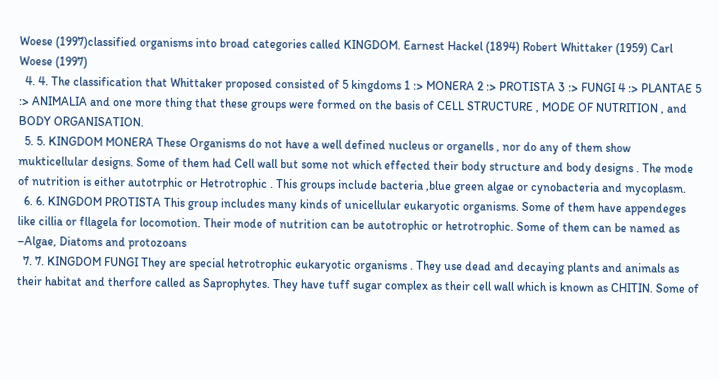Woese (1997)classified organisms into broad categories called KINGDOM. Earnest Hackel (1894) Robert Whittaker (1959) Carl Woese (1997)
  4. 4. The classification that Whittaker proposed consisted of 5 kingdoms 1 :> MONERA 2 :> PROTISTA 3 :> FUNGI 4 :> PLANTAE 5 :> ANIMALIA and one more thing that these groups were formed on the basis of CELL STRUCTURE , MODE OF NUTRITION , and BODY ORGANISATION.
  5. 5. KINGDOM MONERA These Organisms do not have a well defined nucleus or organells , nor do any of them show mukticellular designs. Some of them had Cell wall but some not which effected their body structure and body designs . The mode of nutrition is either autotrphic or Hetrotrophic . This groups include bacteria ,blue green algae or cynobacteria and mycoplasm.
  6. 6. KINGDOM PROTISTA This group includes many kinds of unicellular eukaryotic organisms. Some of them have appendeges like cillia or fllagela for locomotion. Their mode of nutrition can be autotrophic or hetrotrophic. Some of them can be named as –Algae, Diatoms and protozoans
  7. 7. KINGDOM FUNGI They are special hetrotrophic eukaryotic organisms . They use dead and decaying plants and animals as their habitat and therfore called as Saprophytes. They have tuff sugar complex as their cell wall which is known as CHITIN. Some of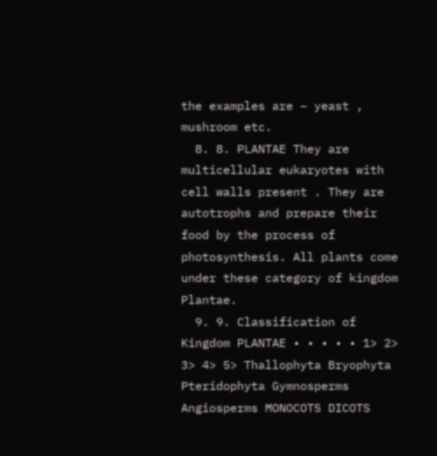the examples are – yeast , mushroom etc.
  8. 8. PLANTAE They are multicellular eukaryotes with cell walls present . They are autotrophs and prepare their food by the process of photosynthesis. All plants come under these category of kingdom Plantae.
  9. 9. Classification of Kingdom PLANTAE • • • • • 1> 2> 3> 4> 5> Thallophyta Bryophyta Pteridophyta Gymnosperms Angiosperms MONOCOTS DICOTS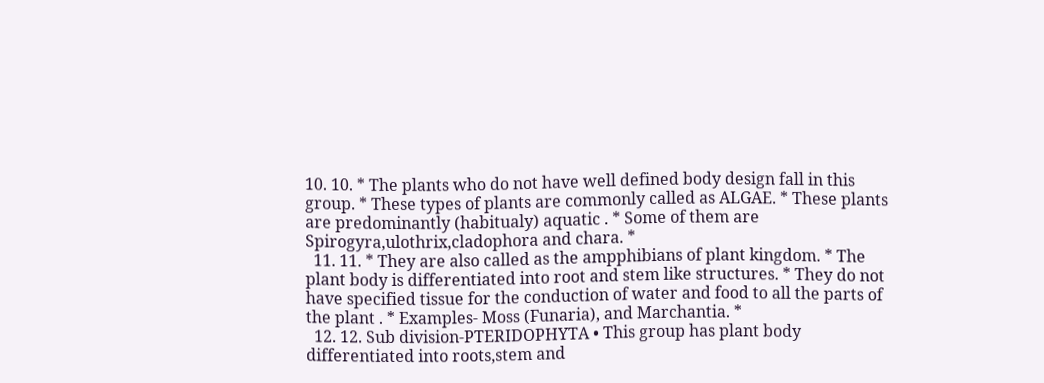10. 10. * The plants who do not have well defined body design fall in this group. * These types of plants are commonly called as ALGAE. * These plants are predominantly (habitualy) aquatic . * Some of them are Spirogyra,ulothrix,cladophora and chara. *
  11. 11. * They are also called as the ampphibians of plant kingdom. * The plant body is differentiated into root and stem like structures. * They do not have specified tissue for the conduction of water and food to all the parts of the plant . * Examples- Moss (Funaria), and Marchantia. *
  12. 12. Sub division-PTERIDOPHYTA • This group has plant body differentiated into roots,stem and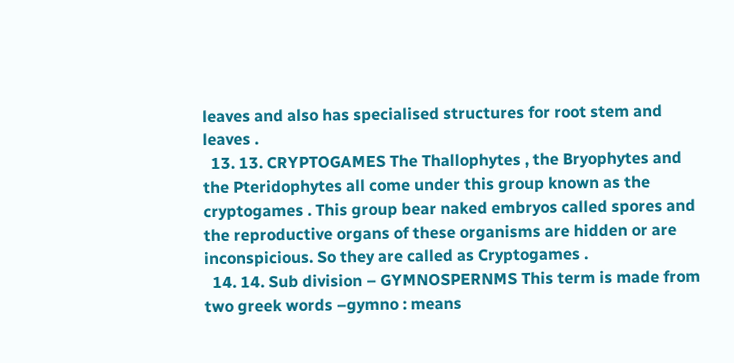leaves and also has specialised structures for root stem and leaves .
  13. 13. CRYPTOGAMES The Thallophytes , the Bryophytes and the Pteridophytes all come under this group known as the cryptogames . This group bear naked embryos called spores and the reproductive organs of these organisms are hidden or are inconspicious. So they are called as Cryptogames .
  14. 14. Sub division – GYMNOSPERNMS This term is made from two greek words –gymno : means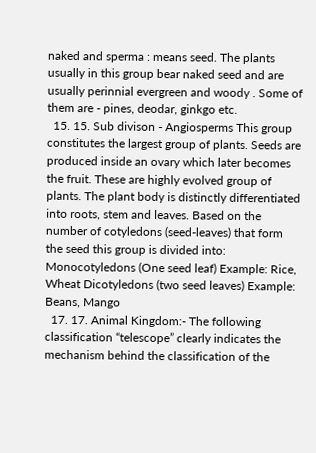naked and sperma : means seed. The plants usually in this group bear naked seed and are usually perinnial evergreen and woody . Some of them are - pines, deodar, ginkgo etc.
  15. 15. Sub divison - Angiosperms This group constitutes the largest group of plants. Seeds are produced inside an ovary which later becomes the fruit. These are highly evolved group of plants. The plant body is distinctly differentiated into roots, stem and leaves. Based on the number of cotyledons (seed-leaves) that form the seed this group is divided into: Monocotyledons (One seed leaf) Example: Rice, Wheat Dicotyledons (two seed leaves) Example: Beans, Mango
  17. 17. Animal Kingdom:- The following classification “telescope” clearly indicates the mechanism behind the classification of the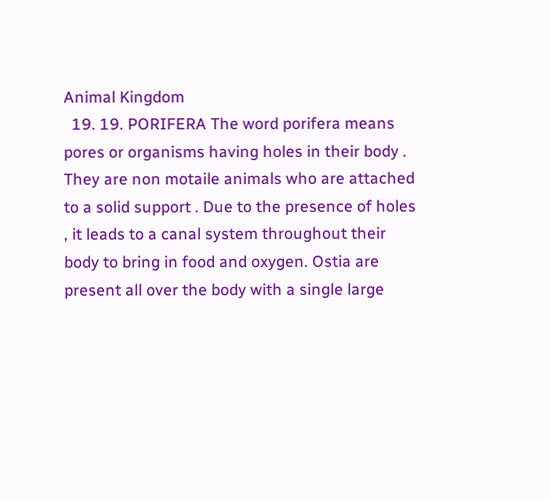Animal Kingdom
  19. 19. PORIFERA The word porifera means pores or organisms having holes in their body . They are non motaile animals who are attached to a solid support . Due to the presence of holes , it leads to a canal system throughout their body to bring in food and oxygen. Ostia are present all over the body with a single large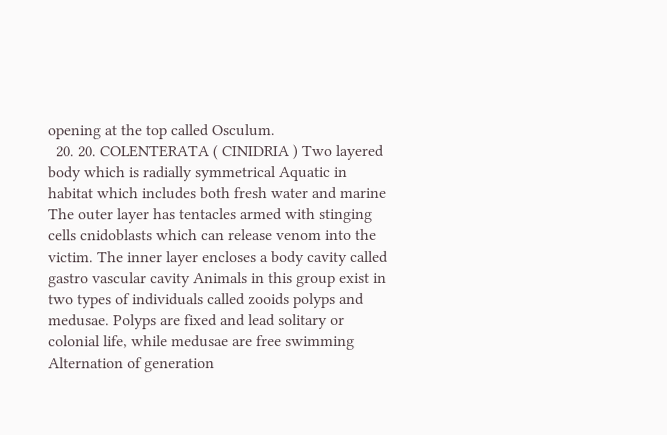opening at the top called Osculum.
  20. 20. COLENTERATA ( CINIDRIA ) Two layered body which is radially symmetrical Aquatic in habitat which includes both fresh water and marine The outer layer has tentacles armed with stinging cells cnidoblasts which can release venom into the victim. The inner layer encloses a body cavity called gastro vascular cavity Animals in this group exist in two types of individuals called zooids polyps and medusae. Polyps are fixed and lead solitary or colonial life, while medusae are free swimming Alternation of generation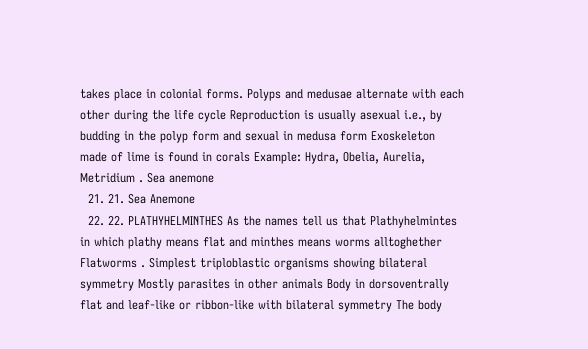takes place in colonial forms. Polyps and medusae alternate with each other during the life cycle Reproduction is usually asexual i.e., by budding in the polyp form and sexual in medusa form Exoskeleton made of lime is found in corals Example: Hydra, Obelia, Aurelia, Metridium . Sea anemone
  21. 21. Sea Anemone
  22. 22. PLATHYHELMINTHES As the names tell us that Plathyhelmintes in which plathy means flat and minthes means worms alltoghether Flatworms . Simplest triploblastic organisms showing bilateral symmetry Mostly parasites in other animals Body in dorsoventrally flat and leaf-like or ribbon-like with bilateral symmetry The body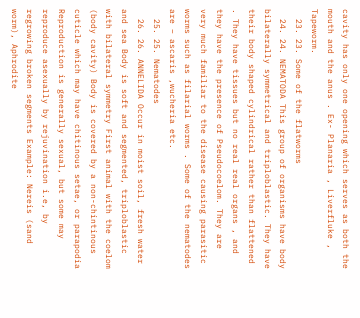cavity has only one opening which serves as both the mouth and the anus . Ex- Planaria , Liverfluke , Tapeworm.
  23. 23. Some of the flatworms
  24. 24. NEMATODA This group of organisms have body bilaterally symmetrical and triploblastic. They have their body shaped cylindrical rather than flattened . They have tissues but no real real organs , and they have the presence of Pseudocoelom. They are very much familiar to the disease causing parasitic worms such as filarial worms . Some of the nematodes are – ascaris ,wucheria etc.
  25. 25. Nematodes
  26. 26. ANNELIDA Occur in moist soil, fresh water and sea Body is soft and segmented, triploblastic with bilateral symmetry First animal with the coelom (body cavity) Body is covered by a non-chintinous cuticle which may have chitinous setae, or parapodia Reproduction is generally sexual, but some may reproduce asexually by rejuvination i.e, by regrowing broken segments Example: Nereis (sand worm), Aphrodite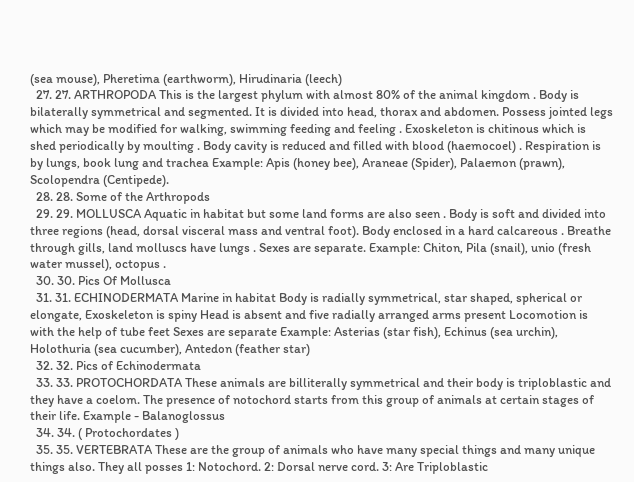(sea mouse), Pheretima (earthworm), Hirudinaria (leech)
  27. 27. ARTHROPODA This is the largest phylum with almost 80% of the animal kingdom . Body is bilaterally symmetrical and segmented. It is divided into head, thorax and abdomen. Possess jointed legs which may be modified for walking, swimming feeding and feeling . Exoskeleton is chitinous which is shed periodically by moulting . Body cavity is reduced and filled with blood (haemocoel) . Respiration is by lungs, book lung and trachea Example: Apis (honey bee), Araneae (Spider), Palaemon (prawn), Scolopendra (Centipede).
  28. 28. Some of the Arthropods
  29. 29. MOLLUSCA Aquatic in habitat but some land forms are also seen . Body is soft and divided into three regions (head, dorsal visceral mass and ventral foot). Body enclosed in a hard calcareous . Breathe through gills, land molluscs have lungs . Sexes are separate. Example: Chiton, Pila (snail), unio (fresh water mussel), octopus .
  30. 30. Pics Of Mollusca
  31. 31. ECHINODERMATA Marine in habitat Body is radially symmetrical, star shaped, spherical or elongate, Exoskeleton is spiny Head is absent and five radially arranged arms present Locomotion is with the help of tube feet Sexes are separate Example: Asterias (star fish), Echinus (sea urchin), Holothuria (sea cucumber), Antedon (feather star)
  32. 32. Pics of Echinodermata
  33. 33. PROTOCHORDATA These animals are billiterally symmetrical and their body is triploblastic and they have a coelom. The presence of notochord starts from this group of animals at certain stages of their life. Example - Balanoglossus
  34. 34. ( Protochordates )
  35. 35. VERTEBRATA These are the group of animals who have many special things and many unique things also. They all posses 1: Notochord. 2: Dorsal nerve cord. 3: Are Triploblastic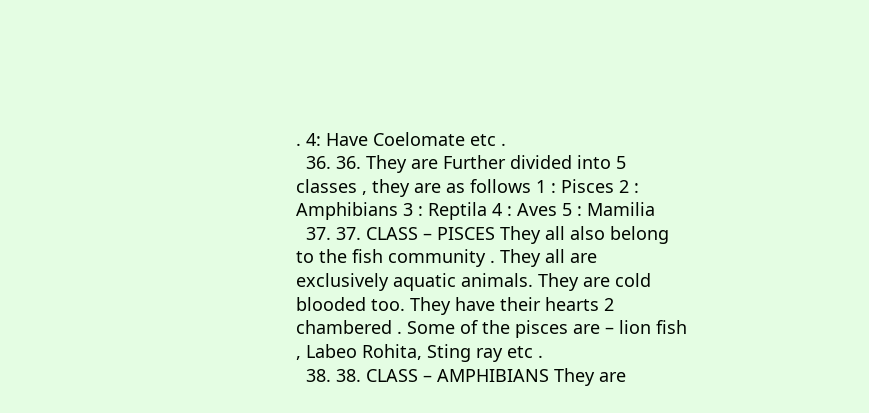. 4: Have Coelomate etc .
  36. 36. They are Further divided into 5 classes , they are as follows 1 : Pisces 2 : Amphibians 3 : Reptila 4 : Aves 5 : Mamilia
  37. 37. CLASS – PISCES They all also belong to the fish community . They all are exclusively aquatic animals. They are cold blooded too. They have their hearts 2 chambered . Some of the pisces are – lion fish , Labeo Rohita, Sting ray etc .
  38. 38. CLASS – AMPHIBIANS They are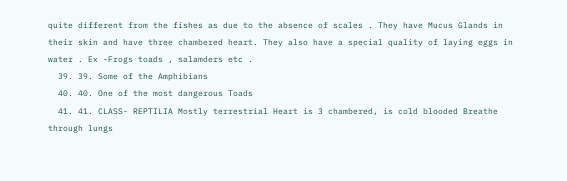quite different from the fishes as due to the absence of scales . They have Mucus Glands in their skin and have three chambered heart. They also have a special quality of laying eggs in water . Ex -Frogs toads , salamders etc .
  39. 39. Some of the Amphibians
  40. 40. One of the most dangerous Toads
  41. 41. CLASS- REPTILIA Mostly terrestrial Heart is 3 chambered, is cold blooded Breathe through lungs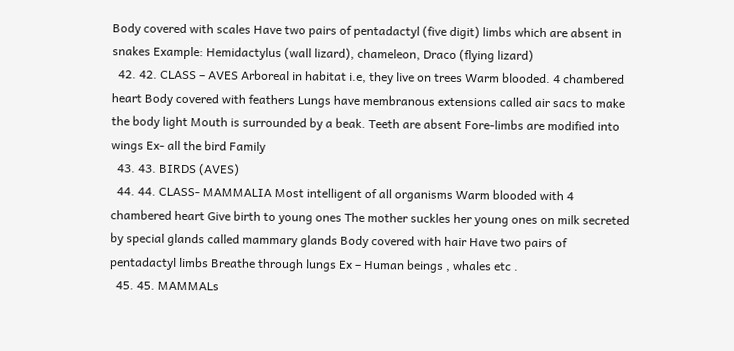Body covered with scales Have two pairs of pentadactyl (five digit) limbs which are absent in snakes Example: Hemidactylus (wall lizard), chameleon, Draco (flying lizard)
  42. 42. CLASS – AVES Arboreal in habitat i.e, they live on trees Warm blooded. 4 chambered heart Body covered with feathers Lungs have membranous extensions called air sacs to make the body light Mouth is surrounded by a beak. Teeth are absent Fore-limbs are modified into wings Ex- all the bird Family
  43. 43. BIRDS (AVES)
  44. 44. CLASS- MAMMALIA Most intelligent of all organisms Warm blooded with 4 chambered heart Give birth to young ones The mother suckles her young ones on milk secreted by special glands called mammary glands Body covered with hair Have two pairs of pentadactyl limbs Breathe through lungs Ex – Human beings , whales etc .
  45. 45. MAMMALs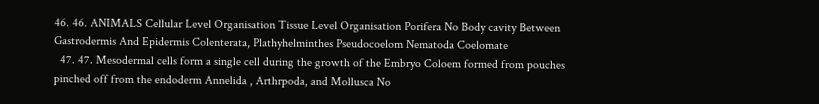46. 46. ANIMALS Cellular Level Organisation Tissue Level Organisation Porifera No Body cavity Between Gastrodermis And Epidermis Colenterata, Plathyhelminthes Pseudocoelom Nematoda Coelomate
  47. 47. Mesodermal cells form a single cell during the growth of the Embryo Coloem formed from pouches pinched off from the endoderm Annelida , Arthrpoda, and Mollusca No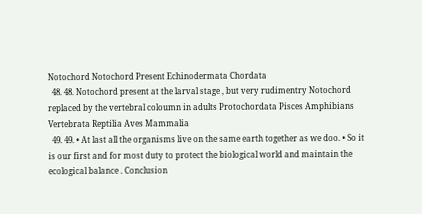Notochord Notochord Present Echinodermata Chordata
  48. 48. Notochord present at the larval stage , but very rudimentry Notochord replaced by the vertebral coloumn in adults Protochordata Pisces Amphibians Vertebrata Reptilia Aves Mammalia
  49. 49. • At last all the organisms live on the same earth together as we doo. • So it is our first and for most duty to protect the biological world and maintain the ecological balance . Conclusion